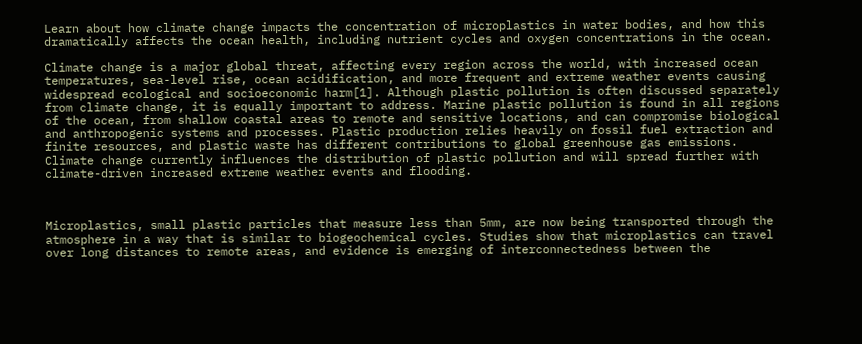Learn about how climate change impacts the concentration of microplastics in water bodies, and how this dramatically affects the ocean health, including nutrient cycles and oxygen concentrations in the ocean.

Climate change is a major global threat, affecting every region across the world, with increased ocean temperatures, sea-level rise, ocean acidification, and more frequent and extreme weather events causing widespread ecological and socioeconomic harm[1]. Although plastic pollution is often discussed separately from climate change, it is equally important to address. Marine plastic pollution is found in all regions of the ocean, from shallow coastal areas to remote and sensitive locations, and can compromise biological and anthropogenic systems and processes. Plastic production relies heavily on fossil fuel extraction and finite resources, and plastic waste has different contributions to global greenhouse gas emissions. Climate change currently influences the distribution of plastic pollution and will spread further with climate-driven increased extreme weather events and flooding.



Microplastics, small plastic particles that measure less than 5mm, are now being transported through the atmosphere in a way that is similar to biogeochemical cycles. Studies show that microplastics can travel over long distances to remote areas, and evidence is emerging of interconnectedness between the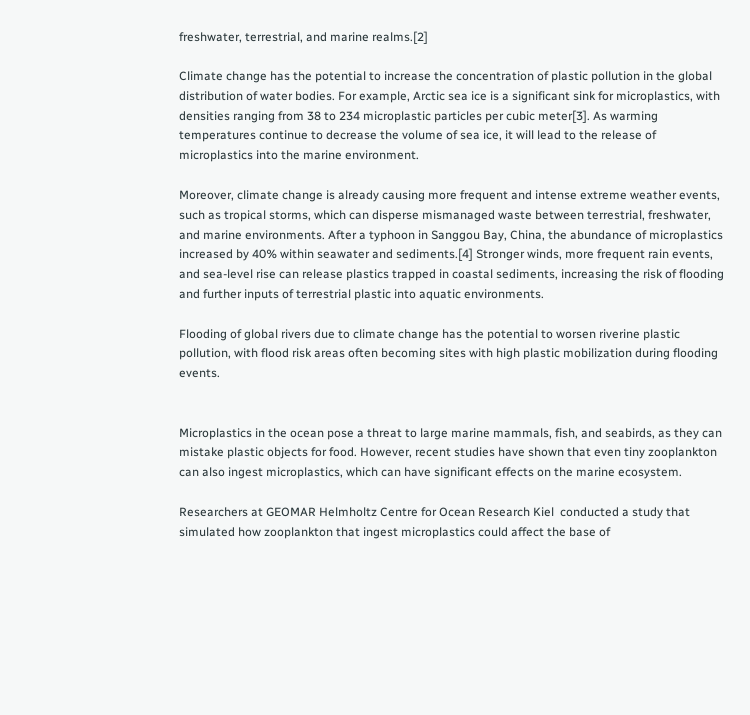freshwater, terrestrial, and marine realms.[2]

Climate change has the potential to increase the concentration of plastic pollution in the global distribution of water bodies. For example, Arctic sea ice is a significant sink for microplastics, with densities ranging from 38 to 234 microplastic particles per cubic meter[3]. As warming temperatures continue to decrease the volume of sea ice, it will lead to the release of microplastics into the marine environment.

Moreover, climate change is already causing more frequent and intense extreme weather events, such as tropical storms, which can disperse mismanaged waste between terrestrial, freshwater, and marine environments. After a typhoon in Sanggou Bay, China, the abundance of microplastics increased by 40% within seawater and sediments.[4] Stronger winds, more frequent rain events, and sea-level rise can release plastics trapped in coastal sediments, increasing the risk of flooding and further inputs of terrestrial plastic into aquatic environments.

Flooding of global rivers due to climate change has the potential to worsen riverine plastic pollution, with flood risk areas often becoming sites with high plastic mobilization during flooding events.


Microplastics in the ocean pose a threat to large marine mammals, fish, and seabirds, as they can mistake plastic objects for food. However, recent studies have shown that even tiny zooplankton can also ingest microplastics, which can have significant effects on the marine ecosystem.

Researchers at GEOMAR Helmholtz Centre for Ocean Research Kiel  conducted a study that simulated how zooplankton that ingest microplastics could affect the base of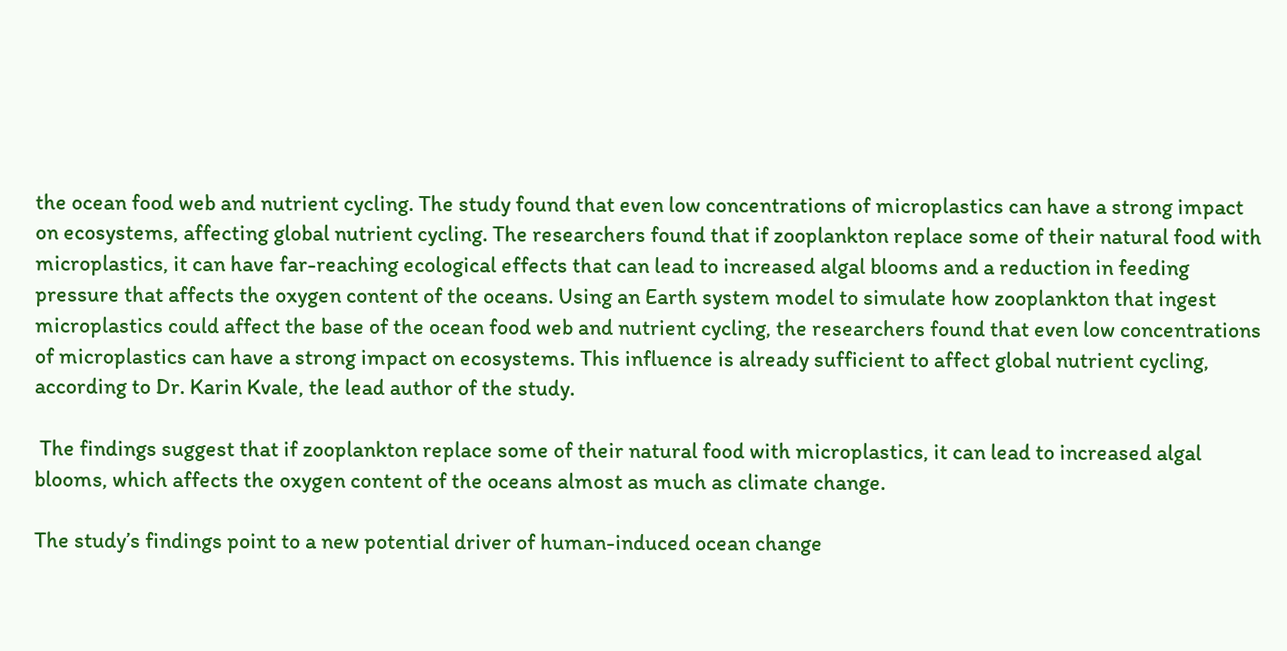the ocean food web and nutrient cycling. The study found that even low concentrations of microplastics can have a strong impact on ecosystems, affecting global nutrient cycling. The researchers found that if zooplankton replace some of their natural food with microplastics, it can have far-reaching ecological effects that can lead to increased algal blooms and a reduction in feeding pressure that affects the oxygen content of the oceans. Using an Earth system model to simulate how zooplankton that ingest microplastics could affect the base of the ocean food web and nutrient cycling, the researchers found that even low concentrations of microplastics can have a strong impact on ecosystems. This influence is already sufficient to affect global nutrient cycling, according to Dr. Karin Kvale, the lead author of the study.

 The findings suggest that if zooplankton replace some of their natural food with microplastics, it can lead to increased algal blooms, which affects the oxygen content of the oceans almost as much as climate change.

The study’s findings point to a new potential driver of human-induced ocean change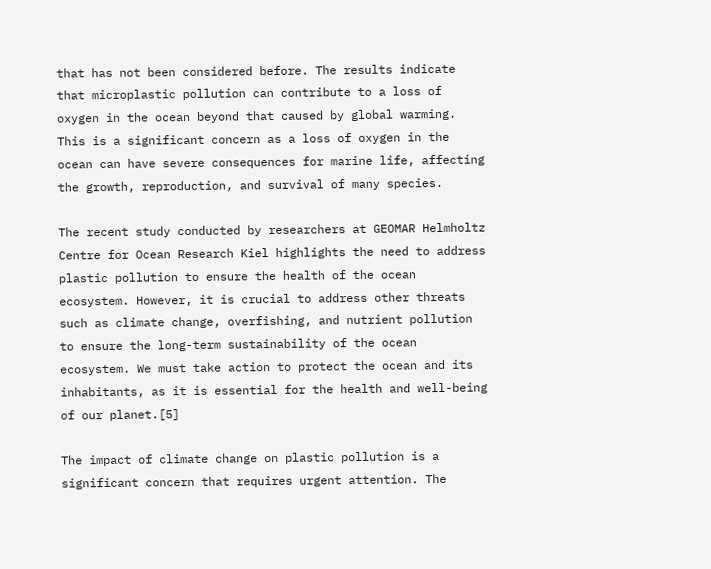that has not been considered before. The results indicate that microplastic pollution can contribute to a loss of oxygen in the ocean beyond that caused by global warming. This is a significant concern as a loss of oxygen in the ocean can have severe consequences for marine life, affecting the growth, reproduction, and survival of many species.

The recent study conducted by researchers at GEOMAR Helmholtz Centre for Ocean Research Kiel highlights the need to address plastic pollution to ensure the health of the ocean ecosystem. However, it is crucial to address other threats such as climate change, overfishing, and nutrient pollution to ensure the long-term sustainability of the ocean ecosystem. We must take action to protect the ocean and its inhabitants, as it is essential for the health and well-being of our planet.[5]

The impact of climate change on plastic pollution is a significant concern that requires urgent attention. The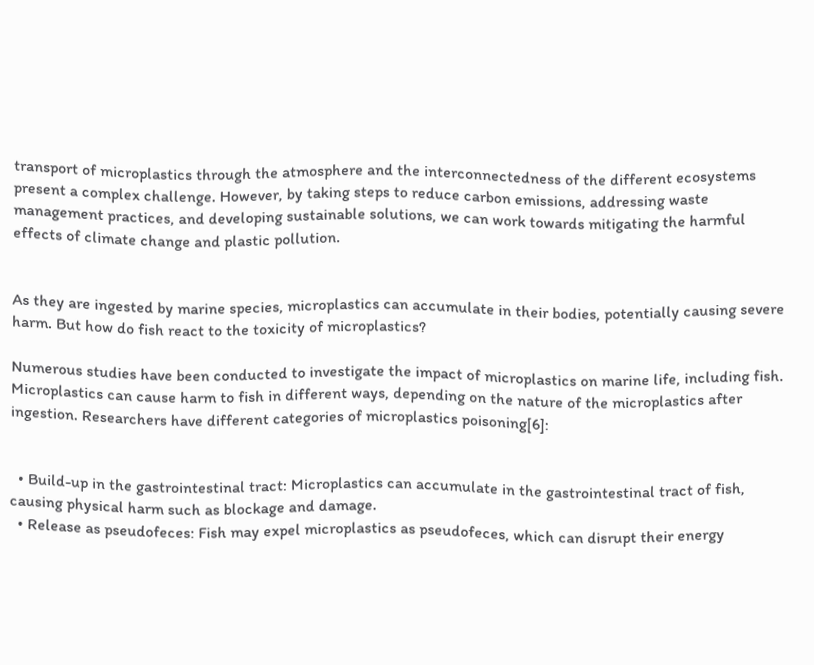transport of microplastics through the atmosphere and the interconnectedness of the different ecosystems present a complex challenge. However, by taking steps to reduce carbon emissions, addressing waste management practices, and developing sustainable solutions, we can work towards mitigating the harmful effects of climate change and plastic pollution.


As they are ingested by marine species, microplastics can accumulate in their bodies, potentially causing severe harm. But how do fish react to the toxicity of microplastics?

Numerous studies have been conducted to investigate the impact of microplastics on marine life, including fish. Microplastics can cause harm to fish in different ways, depending on the nature of the microplastics after ingestion. Researchers have different categories of microplastics poisoning[6]:


  • Build-up in the gastrointestinal tract: Microplastics can accumulate in the gastrointestinal tract of fish, causing physical harm such as blockage and damage.
  • Release as pseudofeces: Fish may expel microplastics as pseudofeces, which can disrupt their energy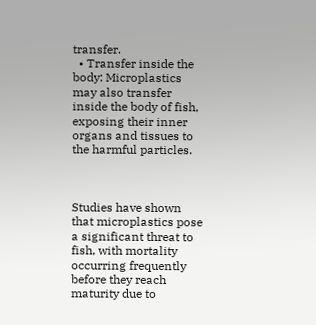transfer.
  • Transfer inside the body: Microplastics may also transfer inside the body of fish, exposing their inner organs and tissues to the harmful particles.



Studies have shown that microplastics pose a significant threat to fish, with mortality occurring frequently before they reach maturity due to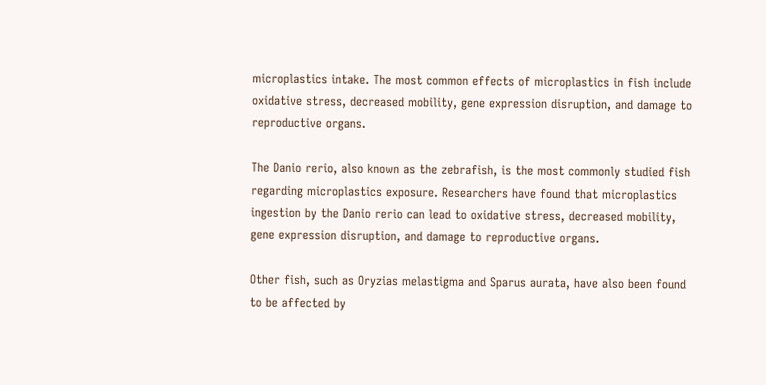microplastics intake. The most common effects of microplastics in fish include oxidative stress, decreased mobility, gene expression disruption, and damage to reproductive organs.

The Danio rerio, also known as the zebrafish, is the most commonly studied fish regarding microplastics exposure. Researchers have found that microplastics ingestion by the Danio rerio can lead to oxidative stress, decreased mobility, gene expression disruption, and damage to reproductive organs.

Other fish, such as Oryzias melastigma and Sparus aurata, have also been found to be affected by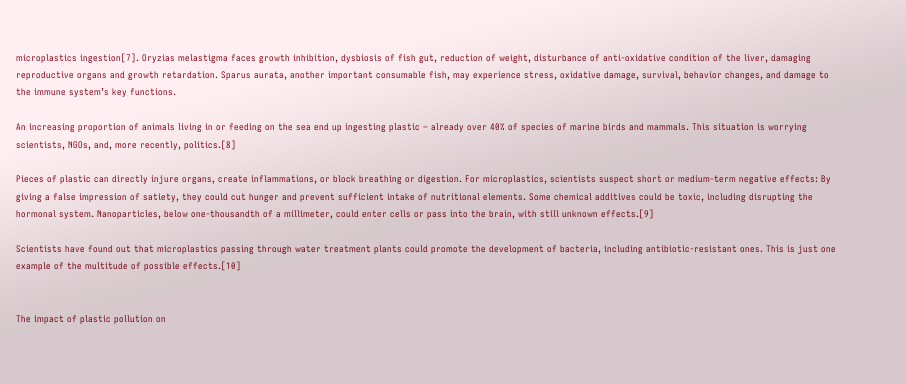microplastics ingestion[7]. Oryzias melastigma faces growth inhibition, dysbiosis of fish gut, reduction of weight, disturbance of anti-oxidative condition of the liver, damaging reproductive organs and growth retardation. Sparus aurata, another important consumable fish, may experience stress, oxidative damage, survival, behavior changes, and damage to the immune system’s key functions.

An increasing proportion of animals living in or feeding on the sea end up ingesting plastic – already over 40% of species of marine birds and mammals. This situation is worrying scientists, NGOs, and, more recently, politics.[8]

Pieces of plastic can directly injure organs, create inflammations, or block breathing or digestion. For microplastics, scientists suspect short or medium-term negative effects: By giving a false impression of satiety, they could cut hunger and prevent sufficient intake of nutritional elements. Some chemical additives could be toxic, including disrupting the hormonal system. Nanoparticles, below one-thousandth of a millimeter, could enter cells or pass into the brain, with still unknown effects.[9]

Scientists have found out that microplastics passing through water treatment plants could promote the development of bacteria, including antibiotic-resistant ones. This is just one example of the multitude of possible effects.[10]


The impact of plastic pollution on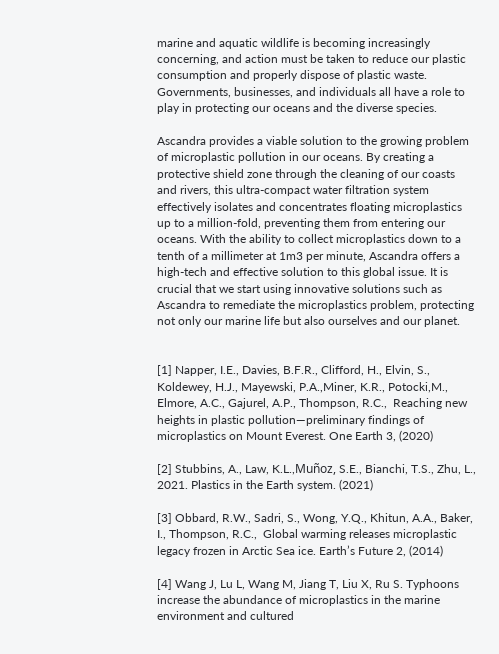marine and aquatic wildlife is becoming increasingly concerning, and action must be taken to reduce our plastic consumption and properly dispose of plastic waste. Governments, businesses, and individuals all have a role to play in protecting our oceans and the diverse species.

Ascandra provides a viable solution to the growing problem of microplastic pollution in our oceans. By creating a protective shield zone through the cleaning of our coasts and rivers, this ultra-compact water filtration system effectively isolates and concentrates floating microplastics up to a million-fold, preventing them from entering our oceans. With the ability to collect microplastics down to a tenth of a millimeter at 1m3 per minute, Ascandra offers a high-tech and effective solution to this global issue. It is crucial that we start using innovative solutions such as Ascandra to remediate the microplastics problem, protecting not only our marine life but also ourselves and our planet.


[1] Napper, I.E., Davies, B.F.R., Clifford, H., Elvin, S., Koldewey, H.J., Mayewski, P.A.,Miner, K.R., Potocki,M., Elmore, A.C., Gajurel, A.P., Thompson, R.C.,  Reaching new heights in plastic pollution—preliminary findings of microplastics on Mount Everest. One Earth 3, (2020)

[2] Stubbins, A., Law, K.L.,Muñoz, S.E., Bianchi, T.S., Zhu, L., 2021. Plastics in the Earth system. (2021)

[3] Obbard, R.W., Sadri, S., Wong, Y.Q., Khitun, A.A., Baker, I., Thompson, R.C.,  Global warming releases microplastic legacy frozen in Arctic Sea ice. Earth’s Future 2, (2014)

[4] Wang J, Lu L, Wang M, Jiang T, Liu X, Ru S. Typhoons increase the abundance of microplastics in the marine environment and cultured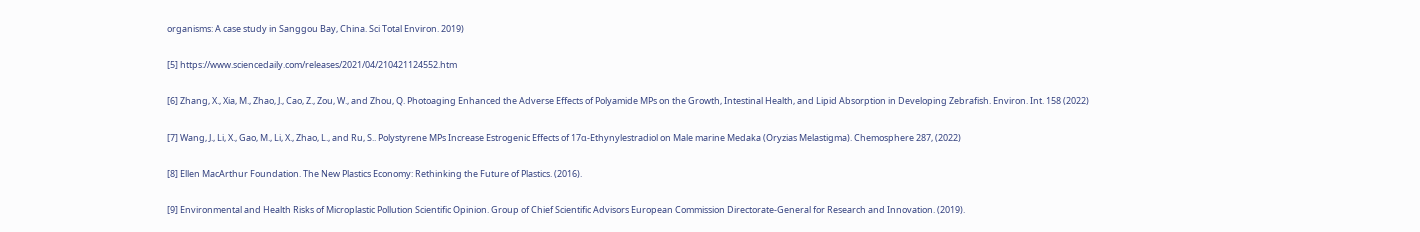organisms: A case study in Sanggou Bay, China. Sci Total Environ. 2019)

[5] https://www.sciencedaily.com/releases/2021/04/210421124552.htm

[6] Zhang, X., Xia, M., Zhao, J., Cao, Z., Zou, W., and Zhou, Q. Photoaging Enhanced the Adverse Effects of Polyamide MPs on the Growth, Intestinal Health, and Lipid Absorption in Developing Zebrafish. Environ. Int. 158 (2022)

[7] Wang, J., Li, X., Gao, M., Li, X., Zhao, L., and Ru, S.. Polystyrene MPs Increase Estrogenic Effects of 17α-Ethynylestradiol on Male marine Medaka (Oryzias Melastigma). Chemosphere 287, (2022)

[8] Ellen MacArthur Foundation. The New Plastics Economy: Rethinking the Future of Plastics. (2016).

[9] Environmental and Health Risks of Microplastic Pollution Scientific Opinion. Group of Chief Scientific Advisors European Commission Directorate-General for Research and Innovation. (2019).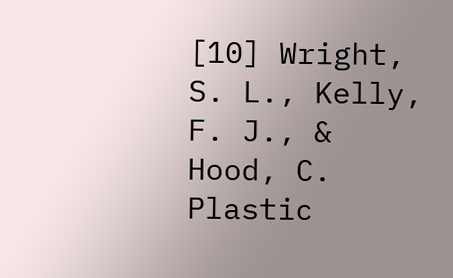[10] Wright, S. L., Kelly, F. J., & Hood, C. Plastic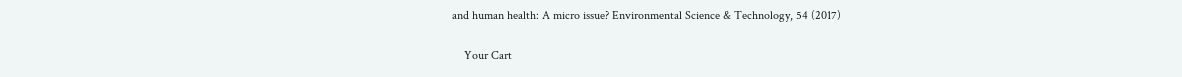and human health: A micro issue? Environmental Science & Technology, 54 (2017)

    Your Cart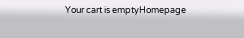Your cart is emptyHomepage